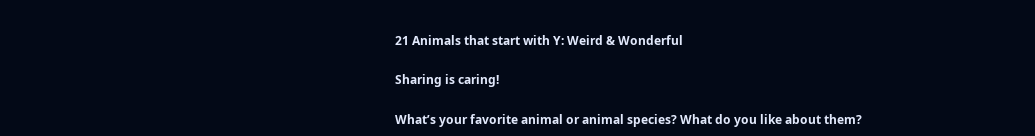21 Animals that start with Y: Weird & Wonderful

Sharing is caring!

What’s your favorite animal or animal species? What do you like about them?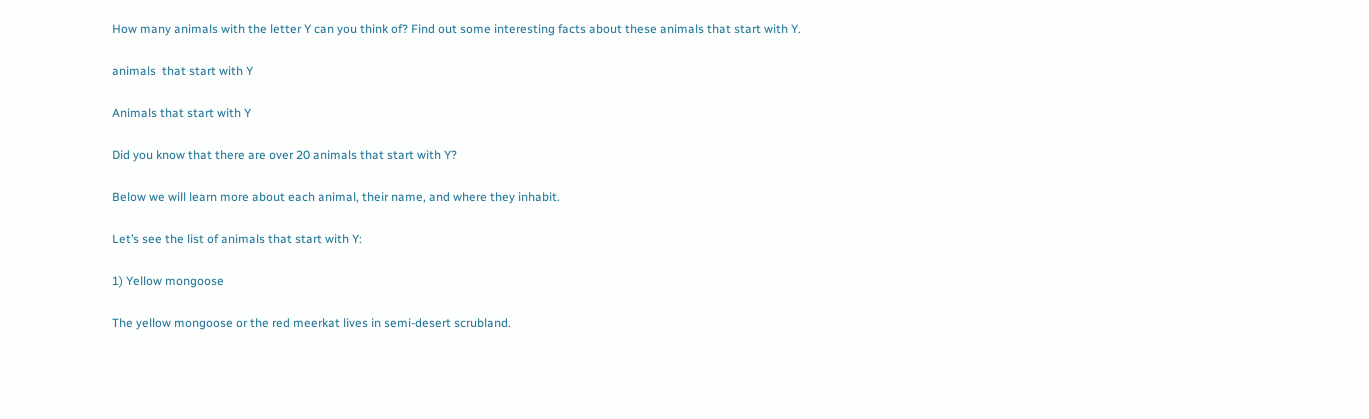How many animals with the letter Y can you think of? Find out some interesting facts about these animals that start with Y.

animals  that start with Y

Animals that start with Y

Did you know that there are over 20 animals that start with Y?

Below we will learn more about each animal, their name, and where they inhabit.

Let’s see the list of animals that start with Y:

1) Yellow mongoose

The yellow mongoose or the red meerkat lives in semi-desert scrubland.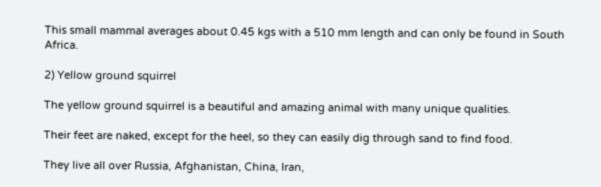This small mammal averages about 0.45 kgs with a 510 mm length and can only be found in South Africa.

2) Yellow ground squirrel

The yellow ground squirrel is a beautiful and amazing animal with many unique qualities.

Their feet are naked, except for the heel, so they can easily dig through sand to find food.

They live all over Russia, Afghanistan, China, Iran,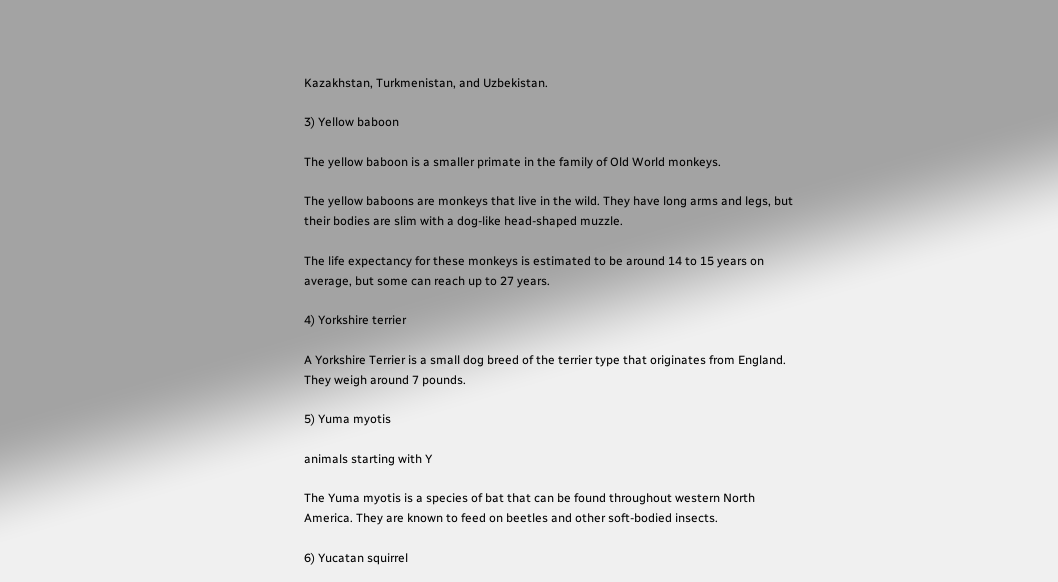Kazakhstan, Turkmenistan, and Uzbekistan.

3) Yellow baboon

The yellow baboon is a smaller primate in the family of Old World monkeys.

The yellow baboons are monkeys that live in the wild. They have long arms and legs, but their bodies are slim with a dog-like head-shaped muzzle.

The life expectancy for these monkeys is estimated to be around 14 to 15 years on average, but some can reach up to 27 years.

4) Yorkshire terrier

A Yorkshire Terrier is a small dog breed of the terrier type that originates from England. They weigh around 7 pounds.

5) Yuma myotis

animals starting with Y

The Yuma myotis is a species of bat that can be found throughout western North America. They are known to feed on beetles and other soft-bodied insects.

6) Yucatan squirrel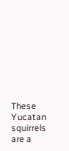These Yucatan squirrels are a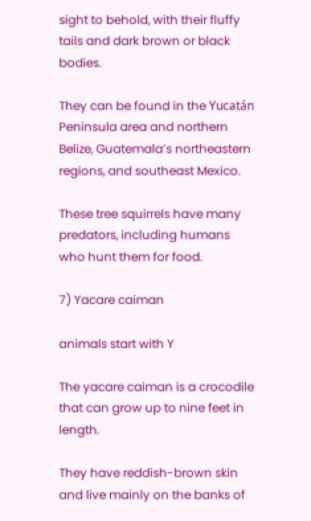sight to behold, with their fluffy tails and dark brown or black bodies.

They can be found in the Yucatán Peninsula area and northern Belize, Guatemala’s northeastern regions, and southeast Mexico.

These tree squirrels have many predators, including humans who hunt them for food.

7) Yacare caiman

animals start with Y

The yacare caiman is a crocodile that can grow up to nine feet in length.

They have reddish-brown skin and live mainly on the banks of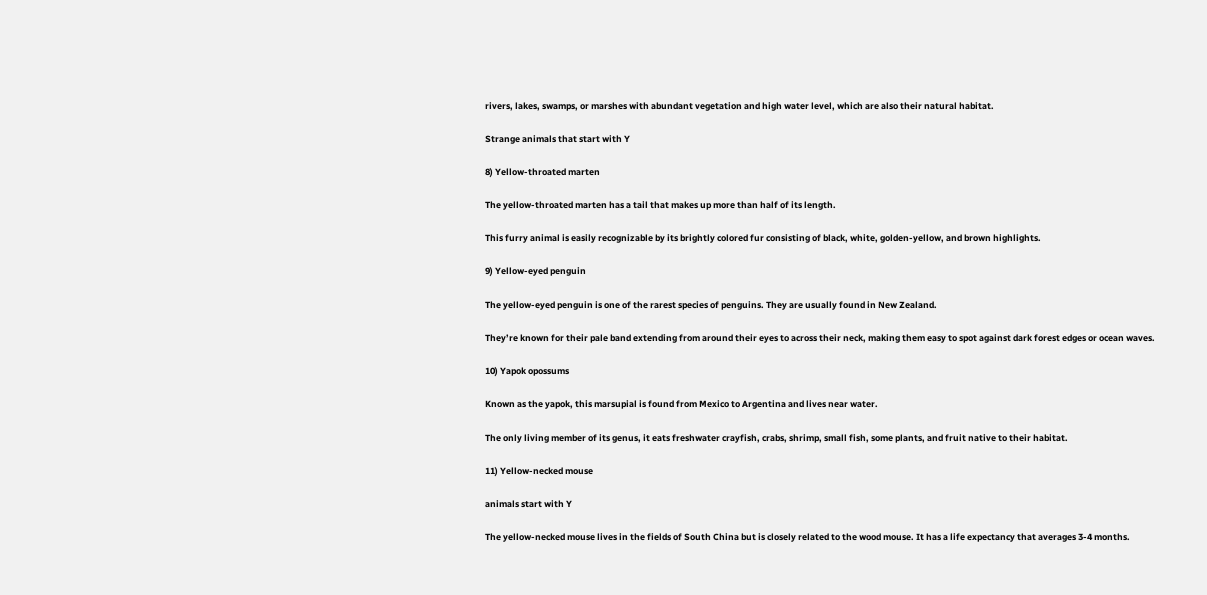rivers, lakes, swamps, or marshes with abundant vegetation and high water level, which are also their natural habitat.

Strange animals that start with Y

8) Yellow-throated marten

The yellow-throated marten has a tail that makes up more than half of its length.

This furry animal is easily recognizable by its brightly colored fur consisting of black, white, golden-yellow, and brown highlights.

9) Yellow-eyed penguin

The yellow-eyed penguin is one of the rarest species of penguins. They are usually found in New Zealand.

They’re known for their pale band extending from around their eyes to across their neck, making them easy to spot against dark forest edges or ocean waves.

10) Yapok opossums

Known as the yapok, this marsupial is found from Mexico to Argentina and lives near water.

The only living member of its genus, it eats freshwater crayfish, crabs, shrimp, small fish, some plants, and fruit native to their habitat.

11) Yellow-necked mouse

animals start with Y

The yellow-necked mouse lives in the fields of South China but is closely related to the wood mouse. It has a life expectancy that averages 3-4 months.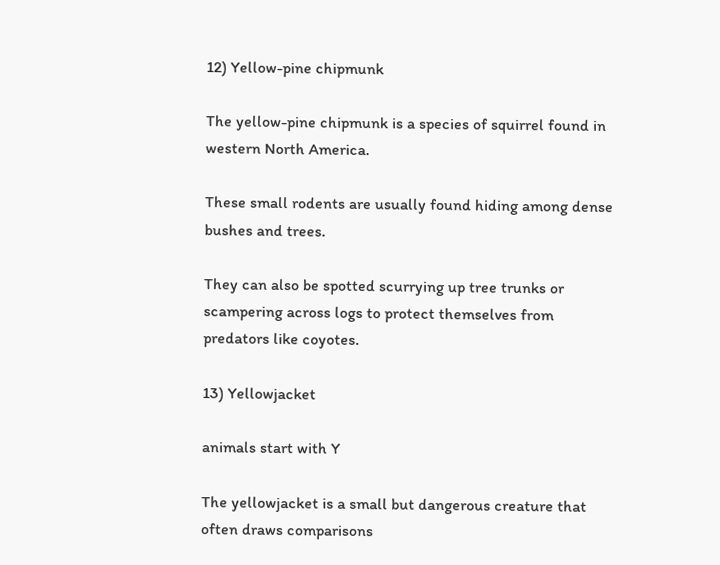12) Yellow-pine chipmunk

The yellow-pine chipmunk is a species of squirrel found in western North America.

These small rodents are usually found hiding among dense bushes and trees.

They can also be spotted scurrying up tree trunks or scampering across logs to protect themselves from predators like coyotes.

13) Yellowjacket

animals start with Y

The yellowjacket is a small but dangerous creature that often draws comparisons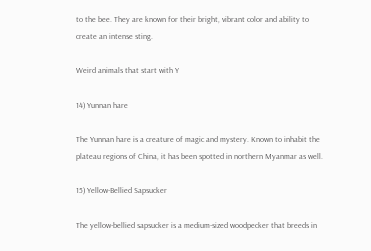to the bee. They are known for their bright, vibrant color and ability to create an intense sting.

Weird animals that start with Y

14) Yunnan hare

The Yunnan hare is a creature of magic and mystery. Known to inhabit the plateau regions of China, it has been spotted in northern Myanmar as well.

15) Yellow-Bellied Sapsucker

The yellow-bellied sapsucker is a medium-sized woodpecker that breeds in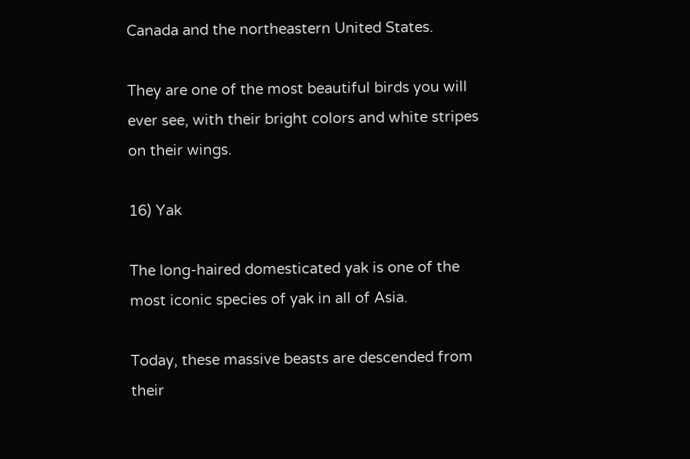Canada and the northeastern United States.

They are one of the most beautiful birds you will ever see, with their bright colors and white stripes on their wings.

16) Yak

The long-haired domesticated yak is one of the most iconic species of yak in all of Asia.

Today, these massive beasts are descended from their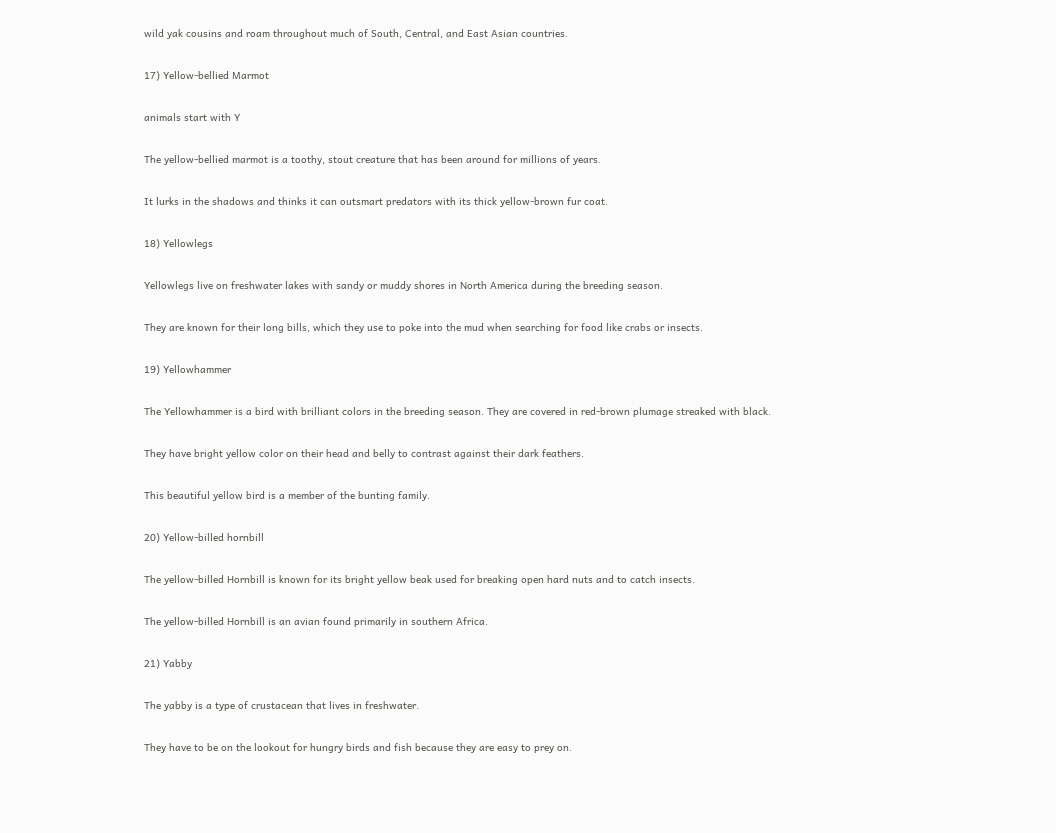wild yak cousins and roam throughout much of South, Central, and East Asian countries.

17) Yellow-bellied Marmot

animals start with Y

The yellow-bellied marmot is a toothy, stout creature that has been around for millions of years.

It lurks in the shadows and thinks it can outsmart predators with its thick yellow-brown fur coat.

18) Yellowlegs

Yellowlegs live on freshwater lakes with sandy or muddy shores in North America during the breeding season.

They are known for their long bills, which they use to poke into the mud when searching for food like crabs or insects.

19) Yellowhammer

The Yellowhammer is a bird with brilliant colors in the breeding season. They are covered in red-brown plumage streaked with black.

They have bright yellow color on their head and belly to contrast against their dark feathers.

This beautiful yellow bird is a member of the bunting family.

20) Yellow-billed hornbill

The yellow-billed Hornbill is known for its bright yellow beak used for breaking open hard nuts and to catch insects.

The yellow-billed Hornbill is an avian found primarily in southern Africa.

21) Yabby

The yabby is a type of crustacean that lives in freshwater.

They have to be on the lookout for hungry birds and fish because they are easy to prey on.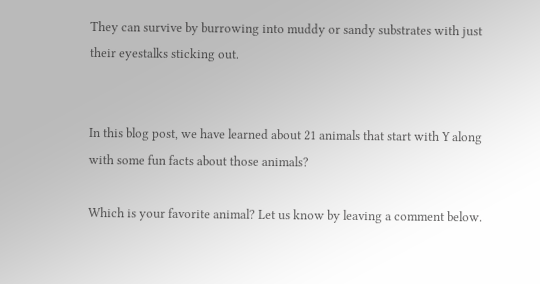They can survive by burrowing into muddy or sandy substrates with just their eyestalks sticking out.


In this blog post, we have learned about 21 animals that start with Y along with some fun facts about those animals?

Which is your favorite animal? Let us know by leaving a comment below.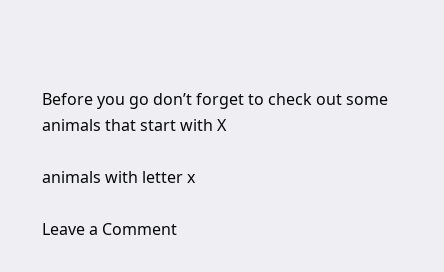Before you go don’t forget to check out some animals that start with X

animals with letter x

Leave a Comment